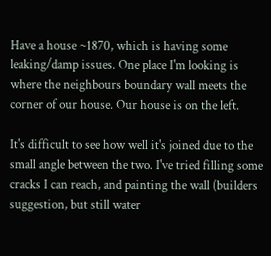Have a house ~1870, which is having some leaking/damp issues. One place I'm looking is where the neighbours boundary wall meets the corner of our house. Our house is on the left.

It's difficult to see how well it's joined due to the small angle between the two. I've tried filling some cracks I can reach, and painting the wall (builders suggestion, but still water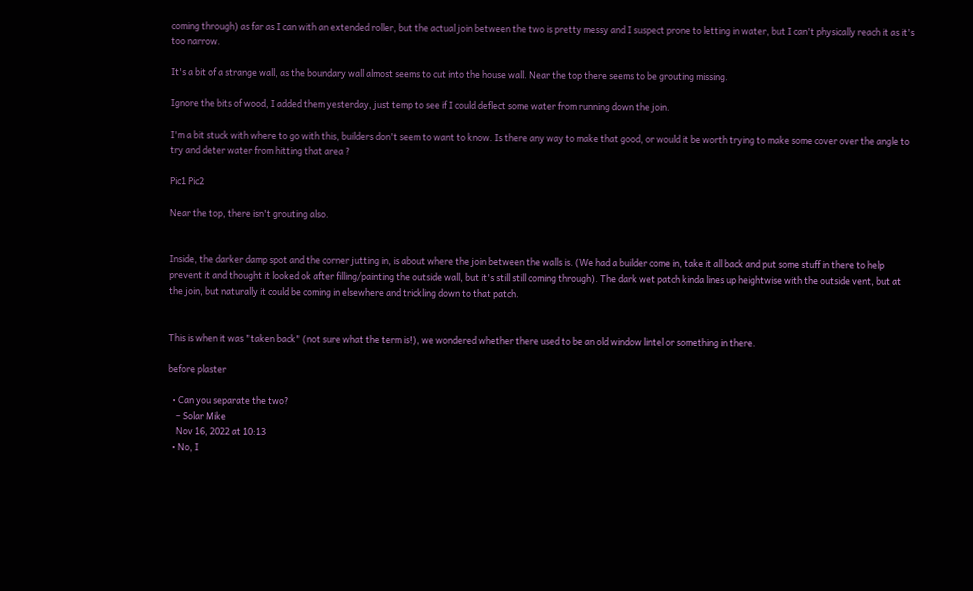coming through) as far as I can with an extended roller, but the actual join between the two is pretty messy and I suspect prone to letting in water, but I can't physically reach it as it's too narrow.

It's a bit of a strange wall, as the boundary wall almost seems to cut into the house wall. Near the top there seems to be grouting missing.

Ignore the bits of wood, I added them yesterday, just temp to see if I could deflect some water from running down the join.

I'm a bit stuck with where to go with this, builders don't seem to want to know. Is there any way to make that good, or would it be worth trying to make some cover over the angle to try and deter water from hitting that area ?

Pic1 Pic2

Near the top, there isn't grouting also.


Inside, the darker damp spot and the corner jutting in, is about where the join between the walls is. (We had a builder come in, take it all back and put some stuff in there to help prevent it and thought it looked ok after filling/painting the outside wall, but it's still still coming through). The dark wet patch kinda lines up heightwise with the outside vent, but at the join, but naturally it could be coming in elsewhere and trickling down to that patch.


This is when it was "taken back" (not sure what the term is!), we wondered whether there used to be an old window lintel or something in there.

before plaster

  • Can you separate the two?
    – Solar Mike
    Nov 16, 2022 at 10:13
  • No, I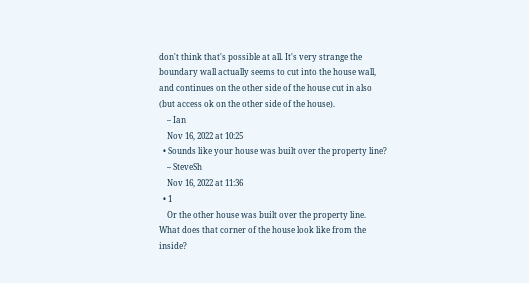don't think that's possible at all. It's very strange the boundary wall actually seems to cut into the house wall, and continues on the other side of the house cut in also (but access ok on the other side of the house).
    – Ian
    Nov 16, 2022 at 10:25
  • Sounds like your house was built over the property line?
    – SteveSh
    Nov 16, 2022 at 11:36
  • 1
    Or the other house was built over the property line. What does that corner of the house look like from the inside?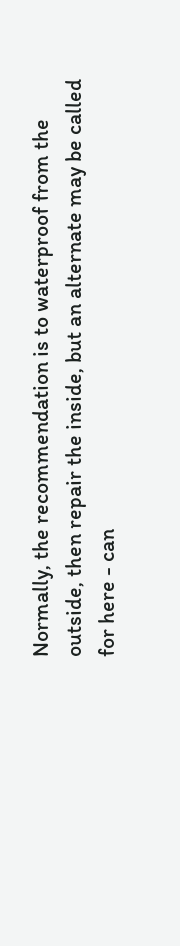Normally, the recommendation is to waterproof from the outside, then repair the inside, but an alternate may be called for here - can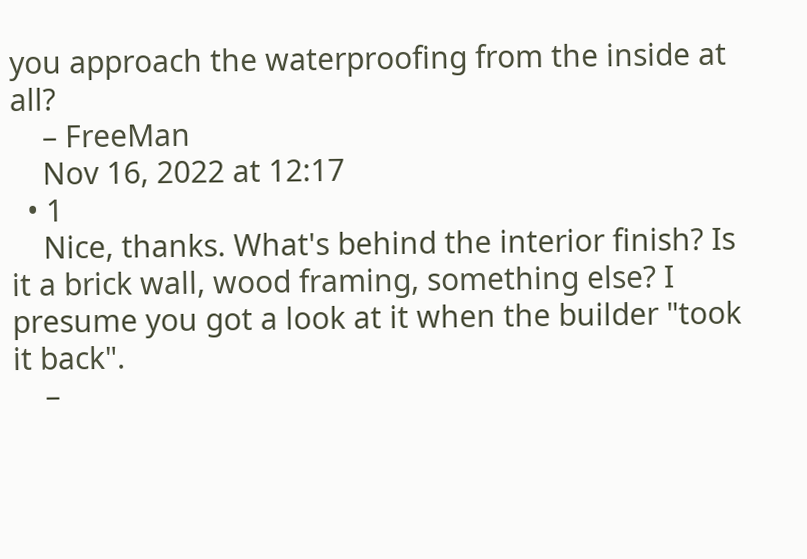you approach the waterproofing from the inside at all?
    – FreeMan
    Nov 16, 2022 at 12:17
  • 1
    Nice, thanks. What's behind the interior finish? Is it a brick wall, wood framing, something else? I presume you got a look at it when the builder "took it back".
    –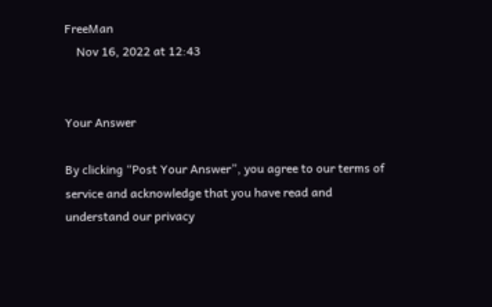FreeMan
    Nov 16, 2022 at 12:43


Your Answer

By clicking “Post Your Answer”, you agree to our terms of service and acknowledge that you have read and understand our privacy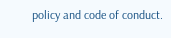policy and code of conduct.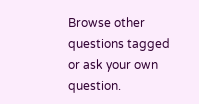Browse other questions tagged or ask your own question.